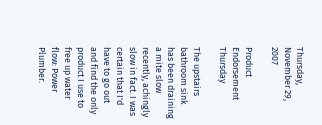Thursday, November 29, 2007

Product Endorsement Thursday

The upstairs bathroom sink has been draining a mite slow recently, achingly slow in fact. I was certain that I'd have to go out and find the only product I use to free up water flow: Power Plumber.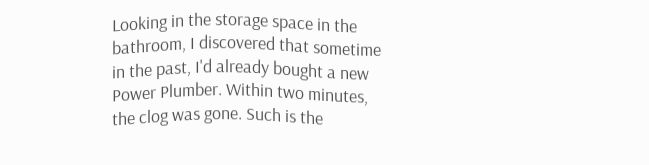Looking in the storage space in the bathroom, I discovered that sometime in the past, I'd already bought a new Power Plumber. Within two minutes, the clog was gone. Such is the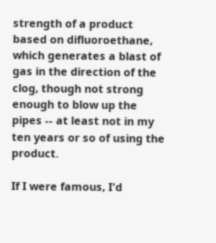strength of a product based on difluoroethane, which generates a blast of gas in the direction of the clog, though not strong enough to blow up the pipes -- at least not in my ten years or so of using the product.

If I were famous, I'd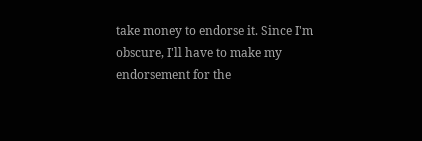take money to endorse it. Since I'm obscure, I'll have to make my endorsement for the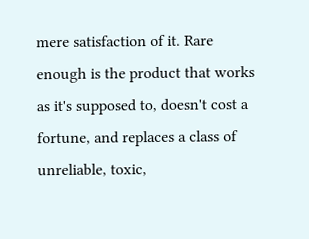mere satisfaction of it. Rare enough is the product that works as it's supposed to, doesn't cost a fortune, and replaces a class of unreliable, toxic,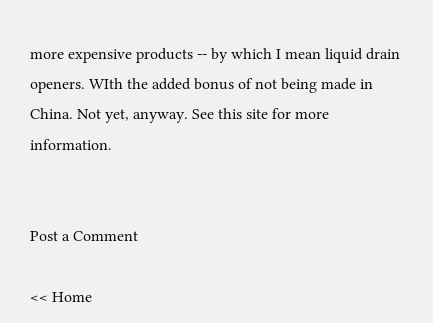more expensive products -- by which I mean liquid drain openers. WIth the added bonus of not being made in China. Not yet, anyway. See this site for more information.


Post a Comment

<< Home